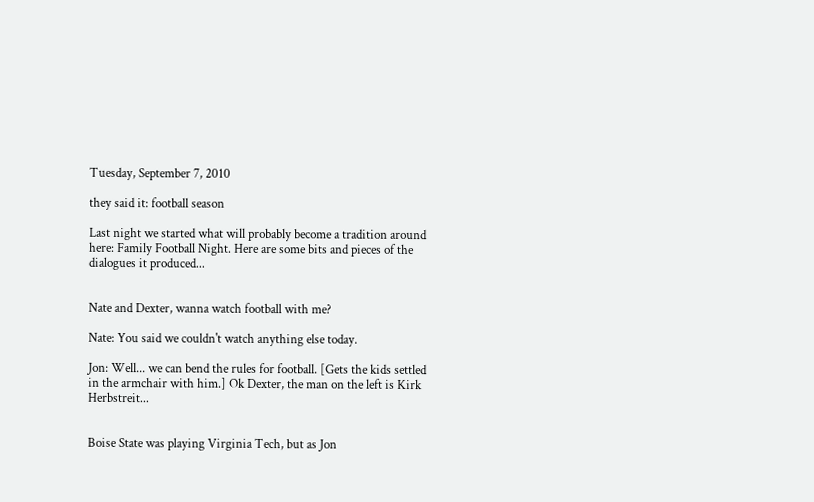Tuesday, September 7, 2010

they said it: football season

Last night we started what will probably become a tradition around here: Family Football Night. Here are some bits and pieces of the dialogues it produced...


Nate and Dexter, wanna watch football with me?

Nate: You said we couldn't watch anything else today.

Jon: Well... we can bend the rules for football. [Gets the kids settled in the armchair with him.] Ok Dexter, the man on the left is Kirk Herbstreit...


Boise State was playing Virginia Tech, but as Jon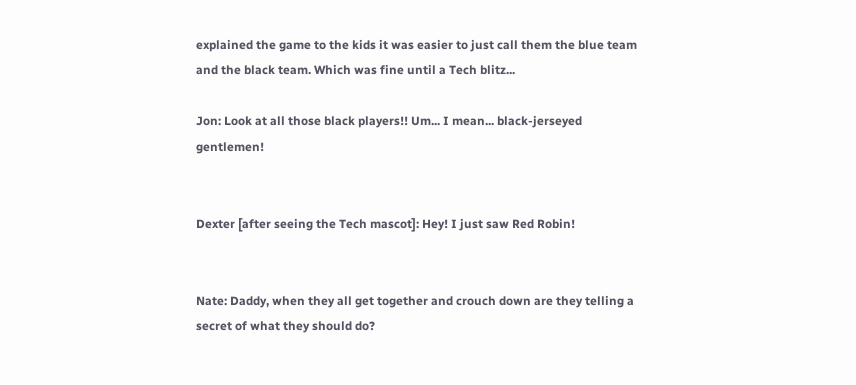explained the game to the kids it was easier to just call them the blue team and the black team. Which was fine until a Tech blitz...

Jon: Look at all those black players!! Um... I mean... black-jerseyed gentlemen!


Dexter [after seeing the Tech mascot]: Hey! I just saw Red Robin!


Nate: Daddy, when they all get together and crouch down are they telling a secret of what they should do?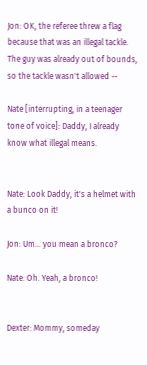Jon: OK, the referee threw a flag because that was an illegal tackle. The guy was already out of bounds, so the tackle wasn't allowed --

Nate [interrupting, in a teenager tone of voice]: Daddy, I already know what illegal means.


Nate: Look Daddy, it's a helmet with a bunco on it!

Jon: Um... you mean a bronco?

Nate: Oh. Yeah, a bronco!


Dexter: Mommy, someday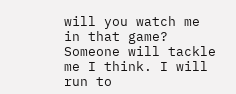will you watch me in that game? Someone will tackle me I think. I will run to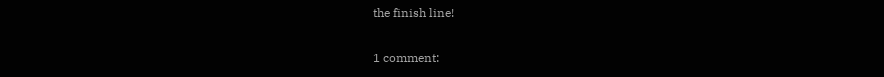the finish line!

1 comment: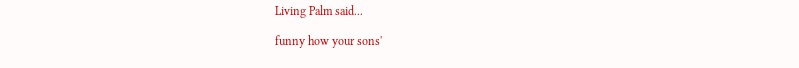Living Palm said...

funny how your sons'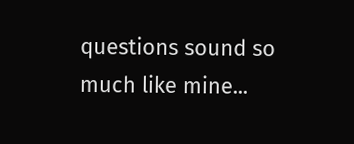questions sound so much like mine...